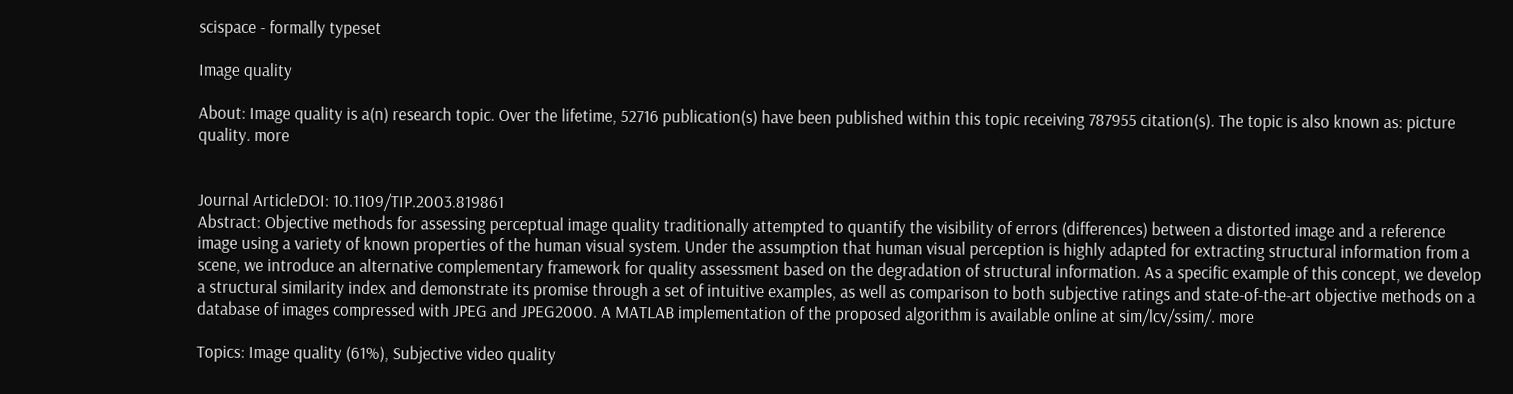scispace - formally typeset

Image quality

About: Image quality is a(n) research topic. Over the lifetime, 52716 publication(s) have been published within this topic receiving 787955 citation(s). The topic is also known as: picture quality. more


Journal ArticleDOI: 10.1109/TIP.2003.819861
Abstract: Objective methods for assessing perceptual image quality traditionally attempted to quantify the visibility of errors (differences) between a distorted image and a reference image using a variety of known properties of the human visual system. Under the assumption that human visual perception is highly adapted for extracting structural information from a scene, we introduce an alternative complementary framework for quality assessment based on the degradation of structural information. As a specific example of this concept, we develop a structural similarity index and demonstrate its promise through a set of intuitive examples, as well as comparison to both subjective ratings and state-of-the-art objective methods on a database of images compressed with JPEG and JPEG2000. A MATLAB implementation of the proposed algorithm is available online at sim/lcv/ssim/. more

Topics: Image quality (61%), Subjective video quality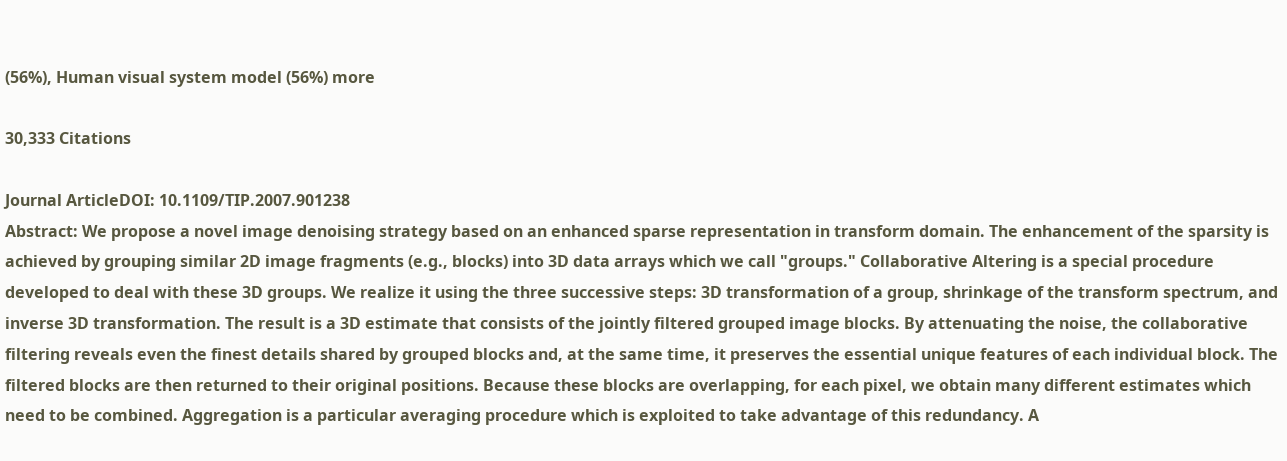(56%), Human visual system model (56%) more

30,333 Citations

Journal ArticleDOI: 10.1109/TIP.2007.901238
Abstract: We propose a novel image denoising strategy based on an enhanced sparse representation in transform domain. The enhancement of the sparsity is achieved by grouping similar 2D image fragments (e.g., blocks) into 3D data arrays which we call "groups." Collaborative Altering is a special procedure developed to deal with these 3D groups. We realize it using the three successive steps: 3D transformation of a group, shrinkage of the transform spectrum, and inverse 3D transformation. The result is a 3D estimate that consists of the jointly filtered grouped image blocks. By attenuating the noise, the collaborative filtering reveals even the finest details shared by grouped blocks and, at the same time, it preserves the essential unique features of each individual block. The filtered blocks are then returned to their original positions. Because these blocks are overlapping, for each pixel, we obtain many different estimates which need to be combined. Aggregation is a particular averaging procedure which is exploited to take advantage of this redundancy. A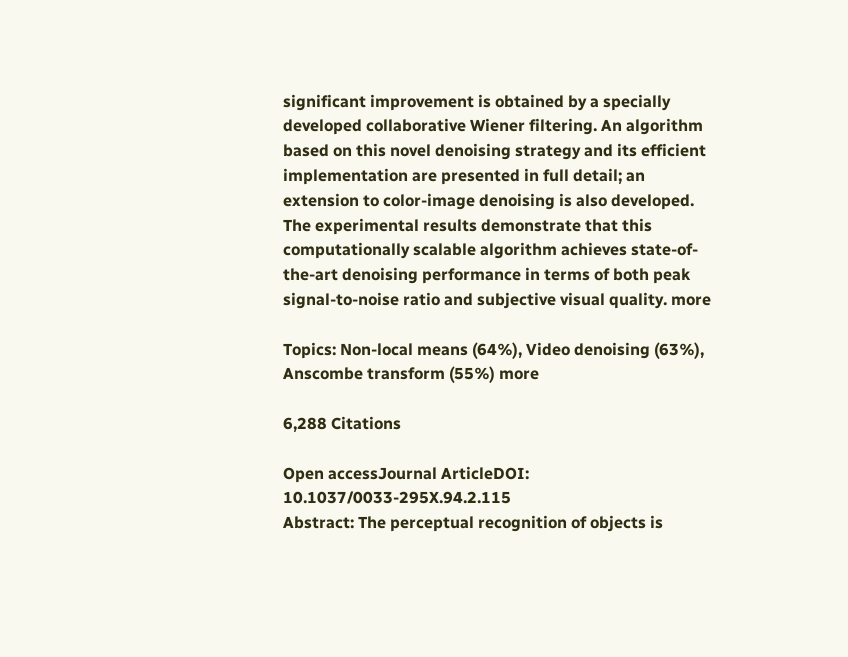significant improvement is obtained by a specially developed collaborative Wiener filtering. An algorithm based on this novel denoising strategy and its efficient implementation are presented in full detail; an extension to color-image denoising is also developed. The experimental results demonstrate that this computationally scalable algorithm achieves state-of-the-art denoising performance in terms of both peak signal-to-noise ratio and subjective visual quality. more

Topics: Non-local means (64%), Video denoising (63%), Anscombe transform (55%) more

6,288 Citations

Open accessJournal ArticleDOI: 10.1037/0033-295X.94.2.115
Abstract: The perceptual recognition of objects is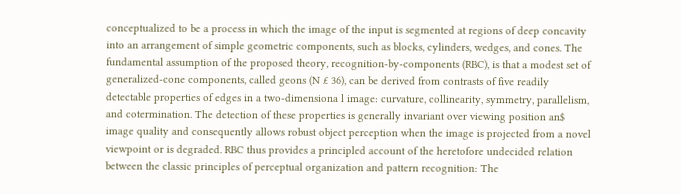conceptualized to be a process in which the image of the input is segmented at regions of deep concavity into an arrangement of simple geometric components, such as blocks, cylinders, wedges, and cones. The fundamental assumption of the proposed theory, recognition-by-components (RBC), is that a modest set of generalized-cone components, called geons (N £ 36), can be derived from contrasts of five readily detectable properties of edges in a two-dimensiona l image: curvature, collinearity, symmetry, parallelism, and cotermination. The detection of these properties is generally invariant over viewing position an$ image quality and consequently allows robust object perception when the image is projected from a novel viewpoint or is degraded. RBC thus provides a principled account of the heretofore undecided relation between the classic principles of perceptual organization and pattern recognition: The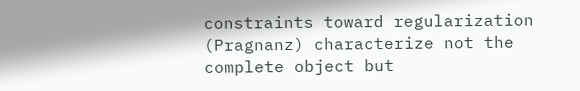constraints toward regularization (Pragnanz) characterize not the complete object but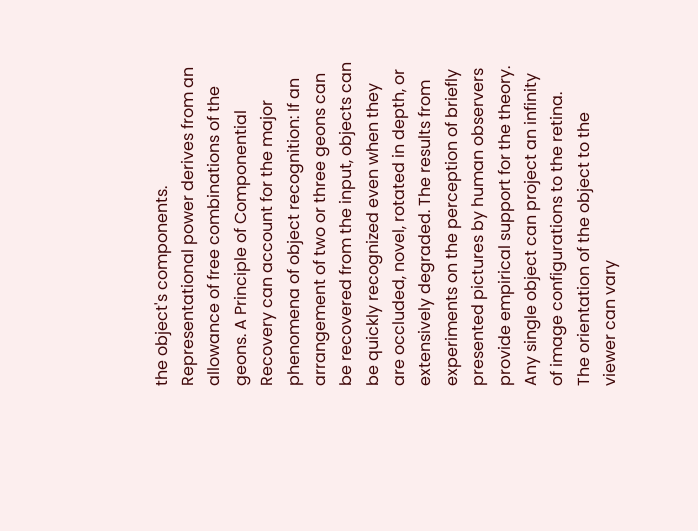the object's components. Representational power derives from an allowance of free combinations of the geons. A Principle of Componential Recovery can account for the major phenomena of object recognition: If an arrangement of two or three geons can be recovered from the input, objects can be quickly recognized even when they are occluded, novel, rotated in depth, or extensively degraded. The results from experiments on the perception of briefly presented pictures by human observers provide empirical support for the theory. Any single object can project an infinity of image configurations to the retina. The orientation of the object to the viewer can vary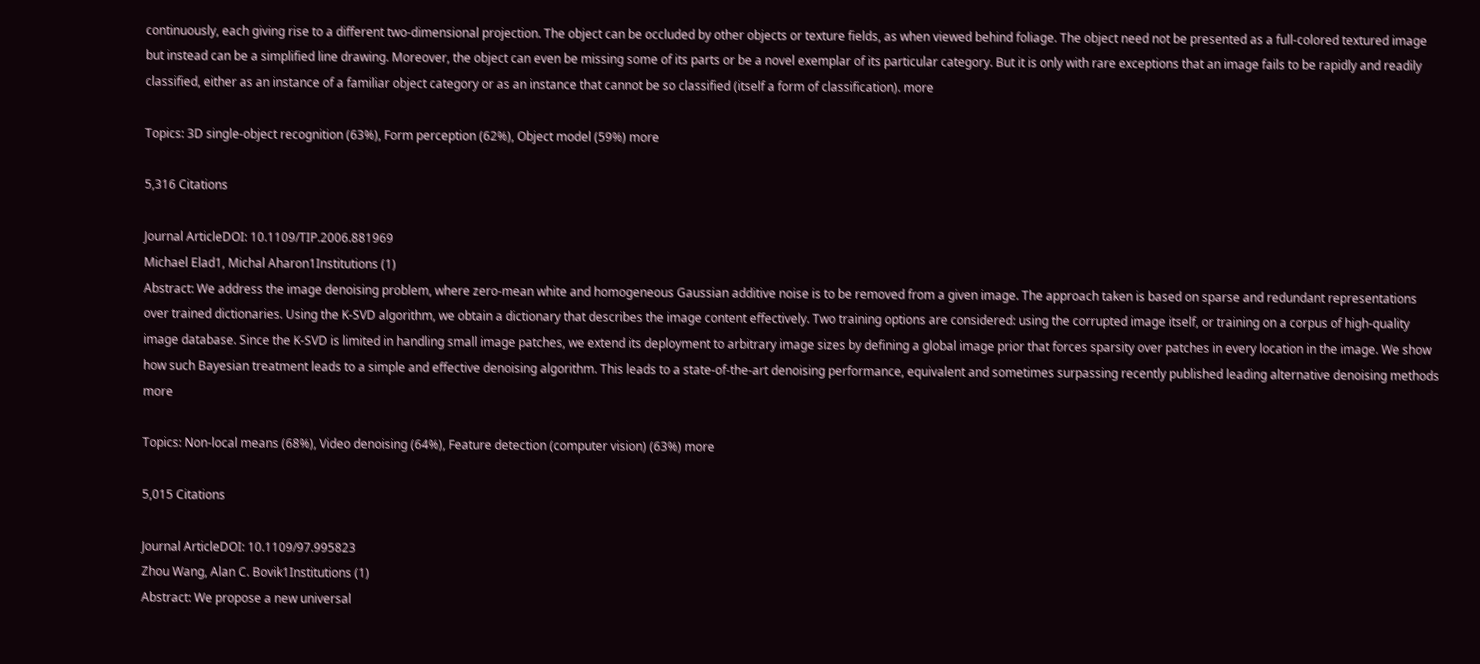continuously, each giving rise to a different two-dimensional projection. The object can be occluded by other objects or texture fields, as when viewed behind foliage. The object need not be presented as a full-colored textured image but instead can be a simplified line drawing. Moreover, the object can even be missing some of its parts or be a novel exemplar of its particular category. But it is only with rare exceptions that an image fails to be rapidly and readily classified, either as an instance of a familiar object category or as an instance that cannot be so classified (itself a form of classification). more

Topics: 3D single-object recognition (63%), Form perception (62%), Object model (59%) more

5,316 Citations

Journal ArticleDOI: 10.1109/TIP.2006.881969
Michael Elad1, Michal Aharon1Institutions (1)
Abstract: We address the image denoising problem, where zero-mean white and homogeneous Gaussian additive noise is to be removed from a given image. The approach taken is based on sparse and redundant representations over trained dictionaries. Using the K-SVD algorithm, we obtain a dictionary that describes the image content effectively. Two training options are considered: using the corrupted image itself, or training on a corpus of high-quality image database. Since the K-SVD is limited in handling small image patches, we extend its deployment to arbitrary image sizes by defining a global image prior that forces sparsity over patches in every location in the image. We show how such Bayesian treatment leads to a simple and effective denoising algorithm. This leads to a state-of-the-art denoising performance, equivalent and sometimes surpassing recently published leading alternative denoising methods more

Topics: Non-local means (68%), Video denoising (64%), Feature detection (computer vision) (63%) more

5,015 Citations

Journal ArticleDOI: 10.1109/97.995823
Zhou Wang, Alan C. Bovik1Institutions (1)
Abstract: We propose a new universal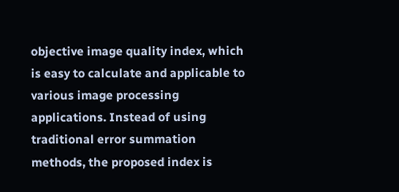objective image quality index, which is easy to calculate and applicable to various image processing applications. Instead of using traditional error summation methods, the proposed index is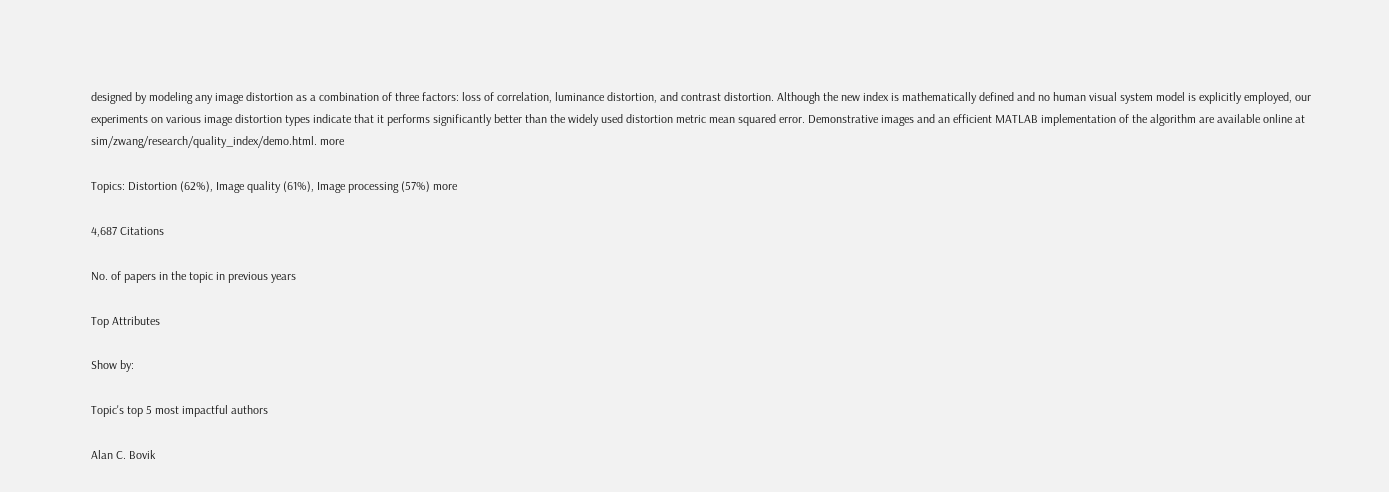designed by modeling any image distortion as a combination of three factors: loss of correlation, luminance distortion, and contrast distortion. Although the new index is mathematically defined and no human visual system model is explicitly employed, our experiments on various image distortion types indicate that it performs significantly better than the widely used distortion metric mean squared error. Demonstrative images and an efficient MATLAB implementation of the algorithm are available online at sim/zwang/research/quality_index/demo.html. more

Topics: Distortion (62%), Image quality (61%), Image processing (57%) more

4,687 Citations

No. of papers in the topic in previous years

Top Attributes

Show by:

Topic's top 5 most impactful authors

Alan C. Bovik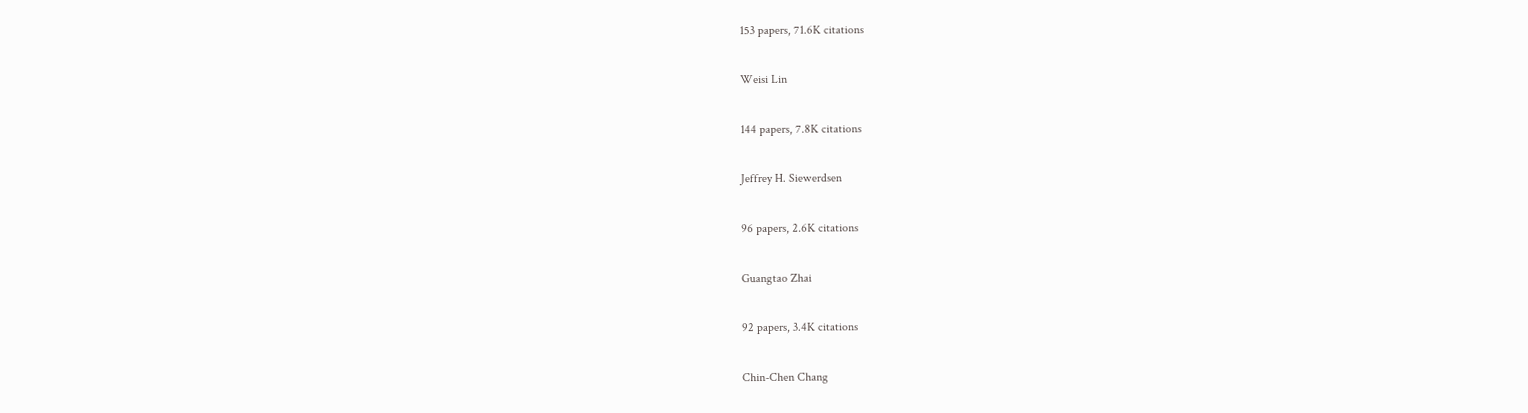153 papers, 71.6K citations

Weisi Lin

144 papers, 7.8K citations

Jeffrey H. Siewerdsen

96 papers, 2.6K citations

Guangtao Zhai

92 papers, 3.4K citations

Chin-Chen Chang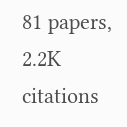81 papers, 2.2K citations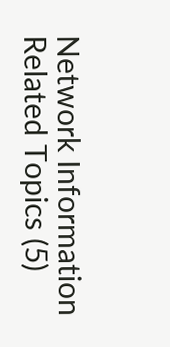Network Information
Related Topics (5)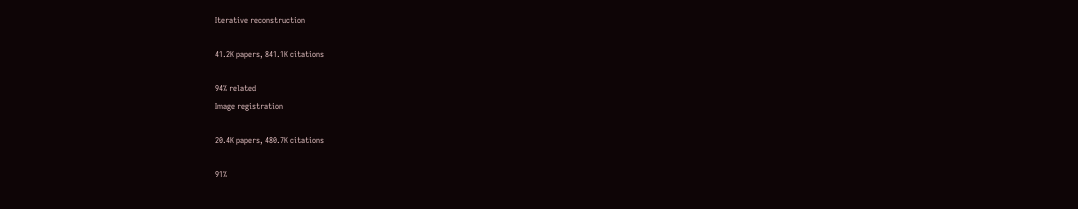Iterative reconstruction

41.2K papers, 841.1K citations

94% related
Image registration

20.4K papers, 480.7K citations

91%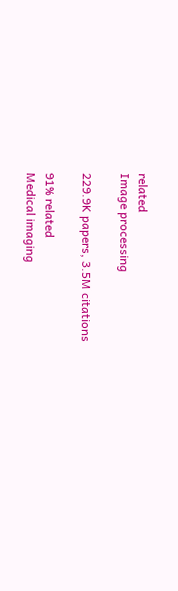related
Image processing

229.9K papers, 3.5M citations

91% related
Medical imaging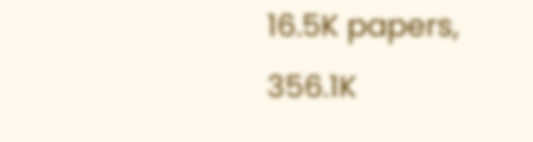16.5K papers, 356.1K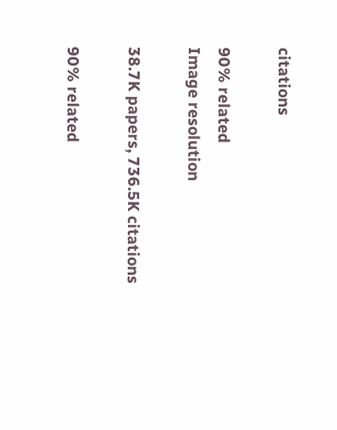citations

90% related
Image resolution

38.7K papers, 736.5K citations

90% related